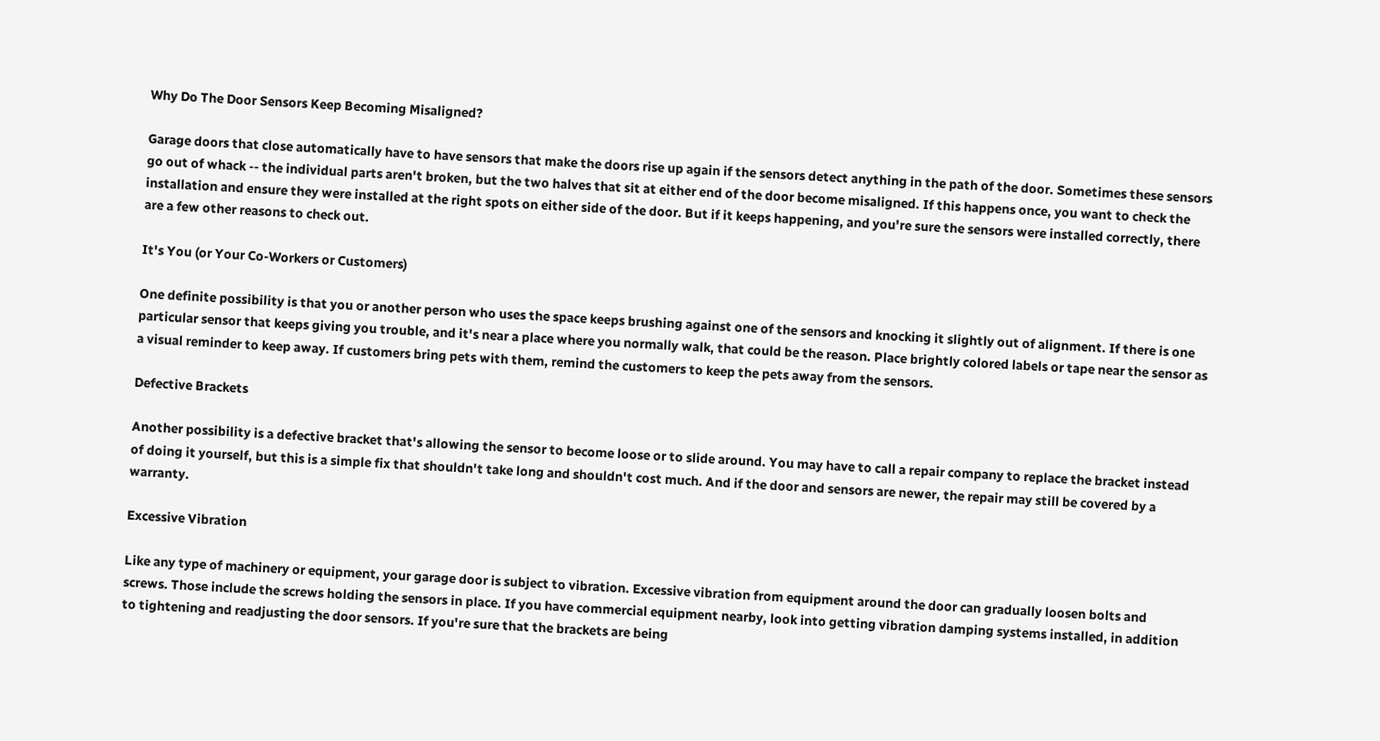Why Do The Door Sensors Keep Becoming Misaligned?

Garage doors that close automatically have to have sensors that make the doors rise up again if the sensors detect anything in the path of the door. Sometimes these sensors go out of whack -- the individual parts aren't broken, but the two halves that sit at either end of the door become misaligned. If this happens once, you want to check the installation and ensure they were installed at the right spots on either side of the door. But if it keeps happening, and you're sure the sensors were installed correctly, there are a few other reasons to check out.

It's You (or Your Co-Workers or Customers)

One definite possibility is that you or another person who uses the space keeps brushing against one of the sensors and knocking it slightly out of alignment. If there is one particular sensor that keeps giving you trouble, and it's near a place where you normally walk, that could be the reason. Place brightly colored labels or tape near the sensor as a visual reminder to keep away. If customers bring pets with them, remind the customers to keep the pets away from the sensors.

Defective Brackets

Another possibility is a defective bracket that's allowing the sensor to become loose or to slide around. You may have to call a repair company to replace the bracket instead of doing it yourself, but this is a simple fix that shouldn't take long and shouldn't cost much. And if the door and sensors are newer, the repair may still be covered by a warranty.

Excessive Vibration

Like any type of machinery or equipment, your garage door is subject to vibration. Excessive vibration from equipment around the door can gradually loosen bolts and screws. Those include the screws holding the sensors in place. If you have commercial equipment nearby, look into getting vibration damping systems installed, in addition to tightening and readjusting the door sensors. If you're sure that the brackets are being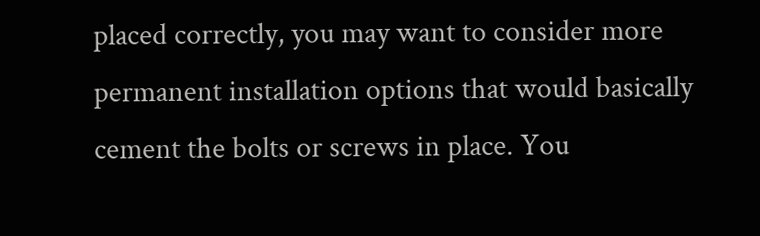placed correctly, you may want to consider more permanent installation options that would basically cement the bolts or screws in place. You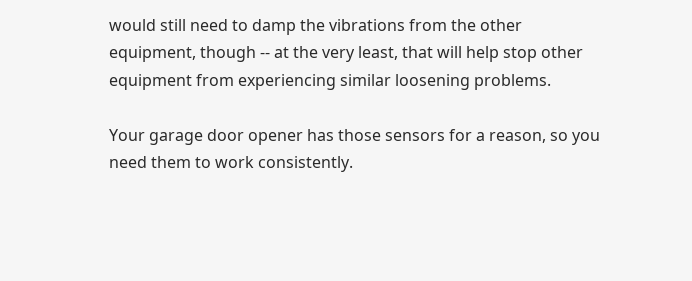would still need to damp the vibrations from the other equipment, though -- at the very least, that will help stop other equipment from experiencing similar loosening problems.

Your garage door opener has those sensors for a reason, so you need them to work consistently.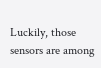Luckily, those sensors are among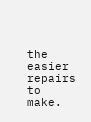the easier repairs to make.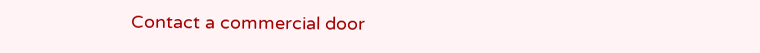Contact a commercial door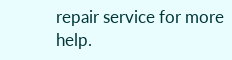repair service for more help.